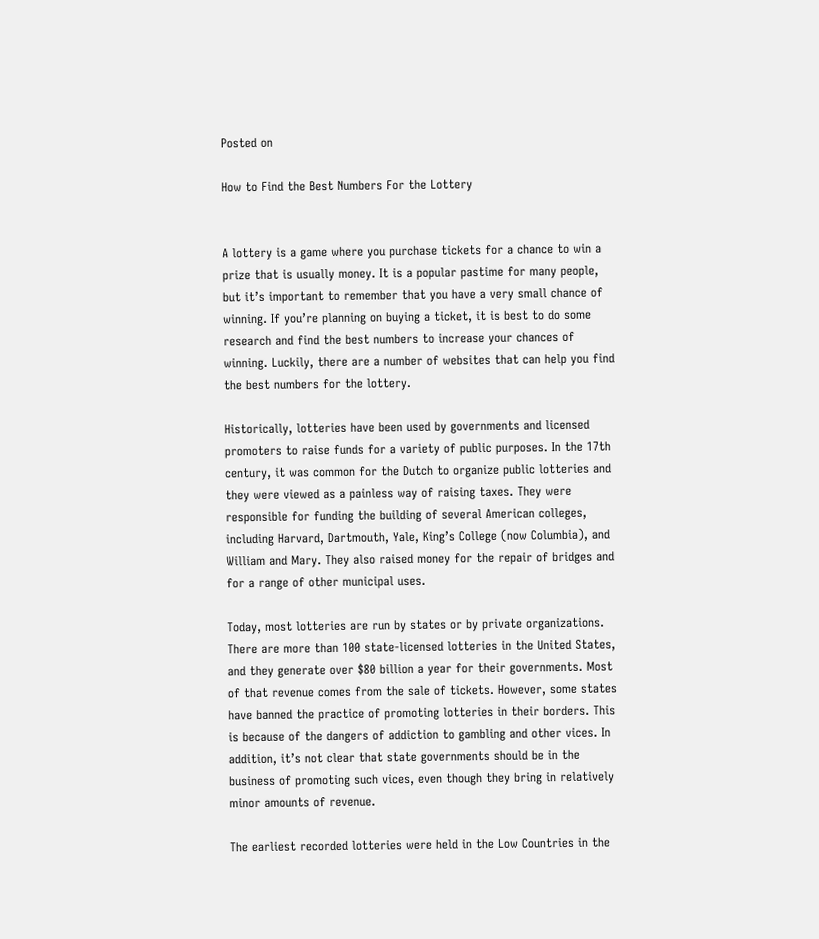Posted on

How to Find the Best Numbers For the Lottery


A lottery is a game where you purchase tickets for a chance to win a prize that is usually money. It is a popular pastime for many people, but it’s important to remember that you have a very small chance of winning. If you’re planning on buying a ticket, it is best to do some research and find the best numbers to increase your chances of winning. Luckily, there are a number of websites that can help you find the best numbers for the lottery.

Historically, lotteries have been used by governments and licensed promoters to raise funds for a variety of public purposes. In the 17th century, it was common for the Dutch to organize public lotteries and they were viewed as a painless way of raising taxes. They were responsible for funding the building of several American colleges, including Harvard, Dartmouth, Yale, King’s College (now Columbia), and William and Mary. They also raised money for the repair of bridges and for a range of other municipal uses.

Today, most lotteries are run by states or by private organizations. There are more than 100 state-licensed lotteries in the United States, and they generate over $80 billion a year for their governments. Most of that revenue comes from the sale of tickets. However, some states have banned the practice of promoting lotteries in their borders. This is because of the dangers of addiction to gambling and other vices. In addition, it’s not clear that state governments should be in the business of promoting such vices, even though they bring in relatively minor amounts of revenue.

The earliest recorded lotteries were held in the Low Countries in the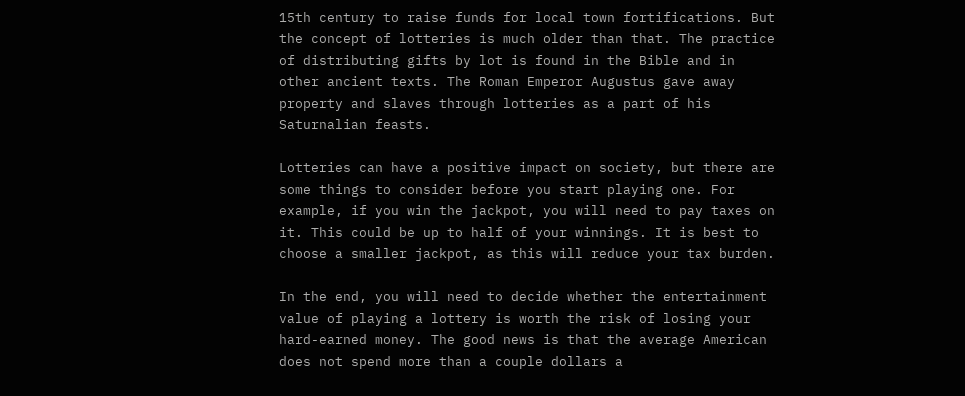15th century to raise funds for local town fortifications. But the concept of lotteries is much older than that. The practice of distributing gifts by lot is found in the Bible and in other ancient texts. The Roman Emperor Augustus gave away property and slaves through lotteries as a part of his Saturnalian feasts.

Lotteries can have a positive impact on society, but there are some things to consider before you start playing one. For example, if you win the jackpot, you will need to pay taxes on it. This could be up to half of your winnings. It is best to choose a smaller jackpot, as this will reduce your tax burden.

In the end, you will need to decide whether the entertainment value of playing a lottery is worth the risk of losing your hard-earned money. The good news is that the average American does not spend more than a couple dollars a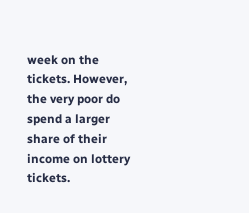week on the tickets. However, the very poor do spend a larger share of their income on lottery tickets.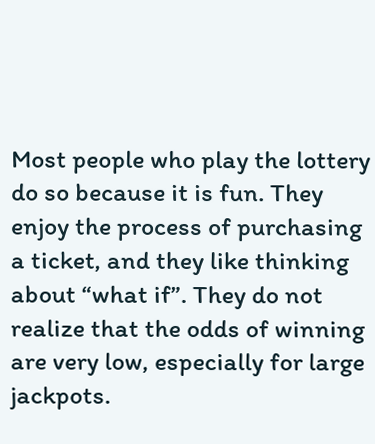Most people who play the lottery do so because it is fun. They enjoy the process of purchasing a ticket, and they like thinking about “what if”. They do not realize that the odds of winning are very low, especially for large jackpots.